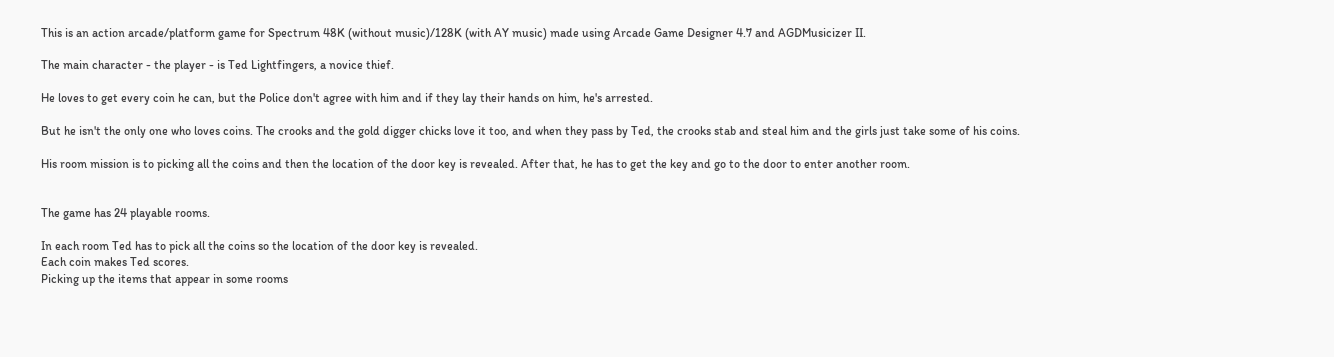This is an action arcade/platform game for Spectrum 48K (without music)/128K (with AY music) made using Arcade Game Designer 4.7 and AGDMusicizer II.

The main character - the player - is Ted Lightfingers, a novice thief.

He loves to get every coin he can, but the Police don't agree with him and if they lay their hands on him, he's arrested.

But he isn't the only one who loves coins. The crooks and the gold digger chicks love it too, and when they pass by Ted, the crooks stab and steal him and the girls just take some of his coins.

His room mission is to picking all the coins and then the location of the door key is revealed. After that, he has to get the key and go to the door to enter another room.


The game has 24 playable rooms.

In each room Ted has to pick all the coins so the location of the door key is revealed.
Each coin makes Ted scores.
Picking up the items that appear in some rooms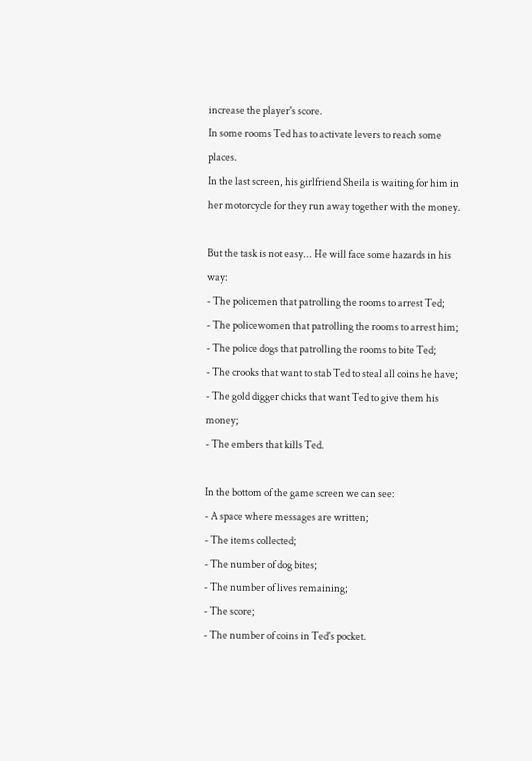increase the player's score.
In some rooms Ted has to activate levers to reach some places.
In the last screen, his girlfriend Sheila is waiting for him in her motorcycle for they run away together with the money.

But the task is not easy... He will face some hazards in his way:
- The policemen that patrolling the rooms to arrest Ted;
- The policewomen that patrolling the rooms to arrest him;
- The police dogs that patrolling the rooms to bite Ted;
- The crooks that want to stab Ted to steal all coins he have;
- The gold digger chicks that want Ted to give them his money;
- The embers that kills Ted.

In the bottom of the game screen we can see:
- A space where messages are written;
- The items collected;
- The number of dog bites;
- The number of lives remaining;
- The score;
- The number of coins in Ted's pocket.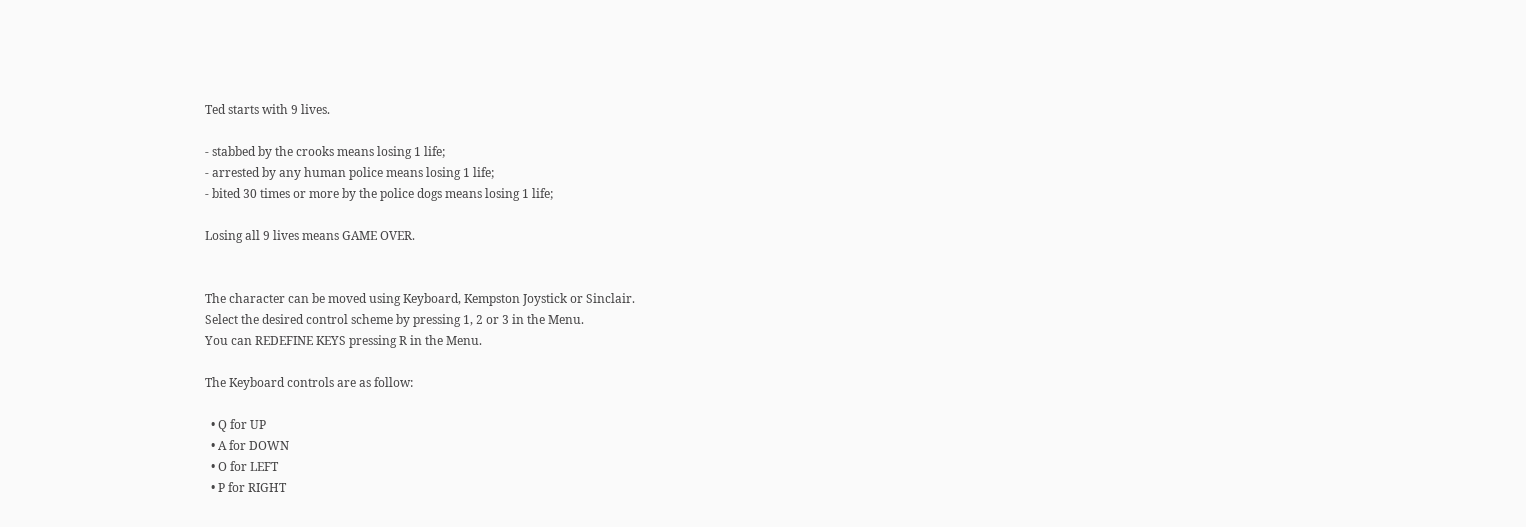Ted starts with 9 lives.

- stabbed by the crooks means losing 1 life;
- arrested by any human police means losing 1 life;
- bited 30 times or more by the police dogs means losing 1 life;

Losing all 9 lives means GAME OVER.


The character can be moved using Keyboard, Kempston Joystick or Sinclair.
Select the desired control scheme by pressing 1, 2 or 3 in the Menu.
You can REDEFINE KEYS pressing R in the Menu.

The Keyboard controls are as follow:

  • Q for UP
  • A for DOWN
  • O for LEFT
  • P for RIGHT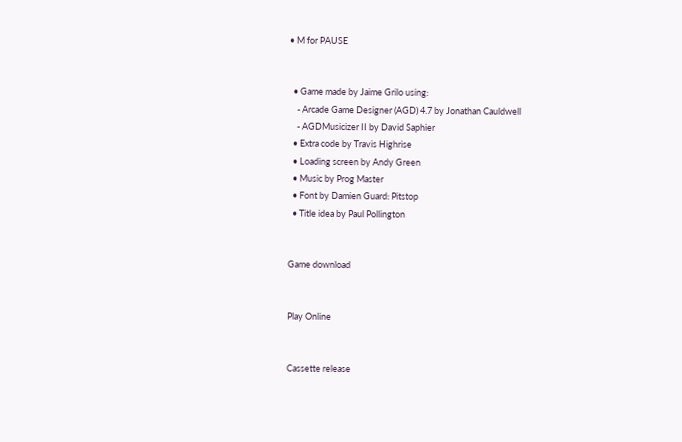• M for PAUSE


  • Game made by Jaime Grilo using:
    - Arcade Game Designer (AGD) 4.7 by Jonathan Cauldwell
    - AGDMusicizer II by David Saphier
  • Extra code by Travis Highrise
  • Loading screen by Andy Green
  • Music by Prog Master
  • Font by Damien Guard: Pitstop
  • Title idea by Paul Pollington


Game download


Play Online


Cassette release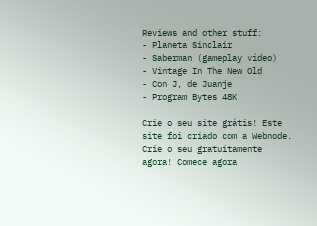Reviews and other stuff:
- Planeta Sinclair
- Saberman (gameplay vídeo)
- Vintage In The New Old
- Con J, de Juanje
- Program Bytes 48K

Crie o seu site grátis! Este site foi criado com a Webnode. Crie o seu gratuitamente agora! Comece agora